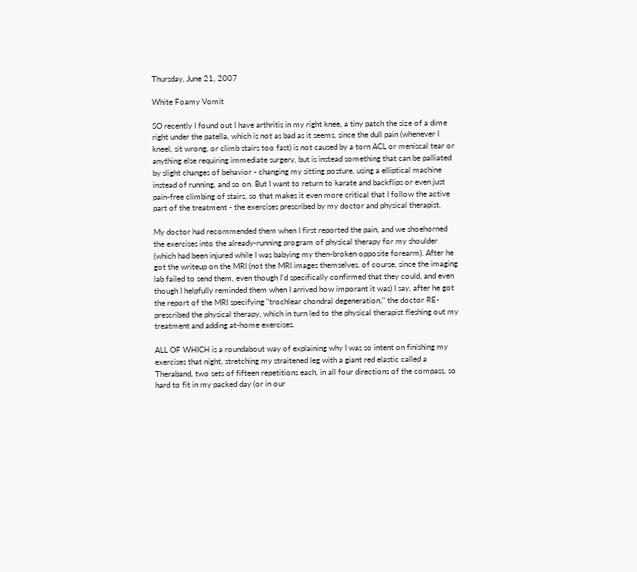Thursday, June 21, 2007

White Foamy Vomit

SO recently I found out I have arthritis in my right knee, a tiny patch the size of a dime right under the patella, which is not as bad as it seems, since the dull pain (whenever I kneel, sit wrong, or climb stairs too fast) is not caused by a torn ACL or meniscal tear or anything else requiring immediate surgery, but is instead something that can be palliated by slight changes of behavior - changing my sitting posture, using a elliptical machine instead of running, and so on. But I want to return to karate and backflips or even just pain-free climbing of stairs, so that makes it even more critical that I follow the active part of the treatment - the exercises prescribed by my doctor and physical therapist.

My doctor had recommended them when I first reported the pain, and we shoehorned the exercises into the already-running program of physical therapy for my shoulder (which had been injured while I was babying my then-broken opposite forearm). After he got the writeup on the MRI (not the MRI images themselves, of course, since the imaging lab failed to send them, even though I'd specifically confirmed that they could, and even though I helpfully reminded them when I arrived how imporant it was) I say, after he got the report of the MRI specifying "trochlear chondral degeneration," the doctor RE-prescribed the physical therapy, which in turn led to the physical therapist fleshing out my treatment and adding at-home exercises.

ALL OF WHICH is a roundabout way of explaining why I was so intent on finishing my exercises that night, stretching my straitened leg with a giant red elastic called a Theraband, two sets of fifteen repetitions each, in all four directions of the compass, so hard to fit in my packed day (or in our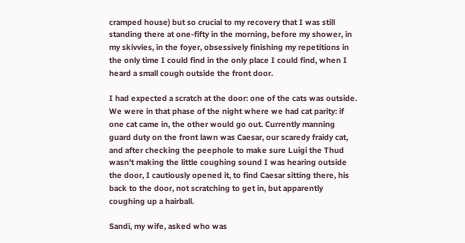cramped house) but so crucial to my recovery that I was still standing there at one-fifty in the morning, before my shower, in my skivvies, in the foyer, obsessively finishing my repetitions in the only time I could find in the only place I could find, when I heard a small cough outside the front door.

I had expected a scratch at the door: one of the cats was outside. We were in that phase of the night where we had cat parity: if one cat came in, the other would go out. Currently manning guard duty on the front lawn was Caesar, our scaredy fraidy cat, and after checking the peephole to make sure Luigi the Thud wasn't making the little coughing sound I was hearing outside the door, I cautiously opened it, to find Caesar sitting there, his back to the door, not scratching to get in, but apparently coughing up a hairball.

Sandi, my wife, asked who was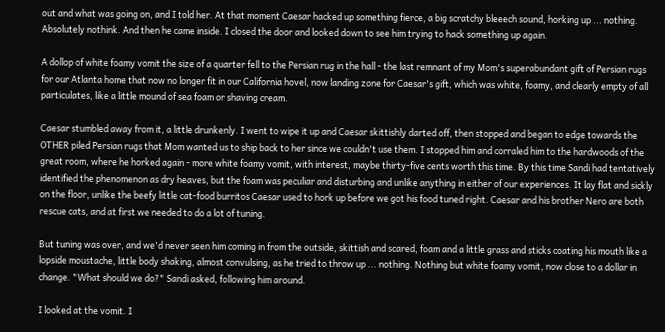out and what was going on, and I told her. At that moment Caesar hacked up something fierce, a big scratchy bleeech sound, horking up ... nothing. Absolutely nothink. And then he came inside. I closed the door and looked down to see him trying to hack something up again.

A dollop of white foamy vomit the size of a quarter fell to the Persian rug in the hall - the last remnant of my Mom's superabundant gift of Persian rugs for our Atlanta home that now no longer fit in our California hovel, now landing zone for Caesar's gift, which was white, foamy, and clearly empty of all particulates, like a little mound of sea foam or shaving cream.

Caesar stumbled away from it, a little drunkenly. I went to wipe it up and Caesar skittishly darted off, then stopped and began to edge towards the OTHER piled Persian rugs that Mom wanted us to ship back to her since we couldn't use them. I stopped him and corraled him to the hardwoods of the great room, where he horked again - more white foamy vomit, with interest, maybe thirty-five cents worth this time. By this time Sandi had tentatively identified the phenomenon as dry heaves, but the foam was peculiar and disturbing and unlike anything in either of our experiences. It lay flat and sickly on the floor, unlike the beefy little cat-food burritos Caesar used to hork up before we got his food tuned right. Caesar and his brother Nero are both rescue cats, and at first we needed to do a lot of tuning.

But tuning was over, and we'd never seen him coming in from the outside, skittish and scared, foam and a little grass and sticks coating his mouth like a lopside moustache, little body shaking, almost convulsing, as he tried to throw up ... nothing. Nothing but white foamy vomit, now close to a dollar in change. "What should we do?" Sandi asked, following him around.

I looked at the vomit. I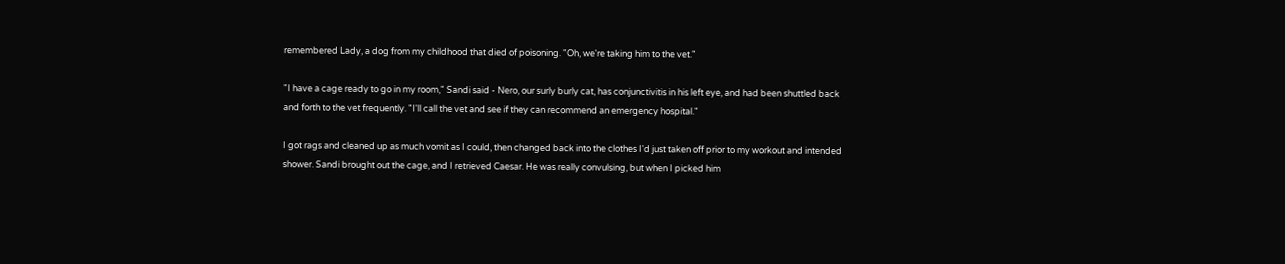remembered Lady, a dog from my childhood that died of poisoning. "Oh, we're taking him to the vet."

"I have a cage ready to go in my room," Sandi said - Nero, our surly burly cat, has conjunctivitis in his left eye, and had been shuttled back and forth to the vet frequently. "I'll call the vet and see if they can recommend an emergency hospital."

I got rags and cleaned up as much vomit as I could, then changed back into the clothes I'd just taken off prior to my workout and intended shower. Sandi brought out the cage, and I retrieved Caesar. He was really convulsing, but when I picked him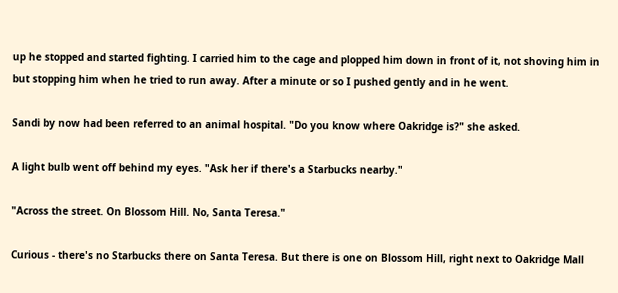up he stopped and started fighting. I carried him to the cage and plopped him down in front of it, not shoving him in but stopping him when he tried to run away. After a minute or so I pushed gently and in he went.

Sandi by now had been referred to an animal hospital. "Do you know where Oakridge is?" she asked.

A light bulb went off behind my eyes. "Ask her if there's a Starbucks nearby."

"Across the street. On Blossom Hill. No, Santa Teresa."

Curious - there's no Starbucks there on Santa Teresa. But there is one on Blossom Hill, right next to Oakridge Mall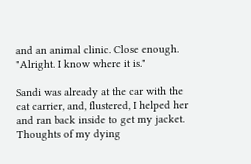and an animal clinic. Close enough. "Alright. I know where it is."

Sandi was already at the car with the cat carrier, and, flustered, I helped her and ran back inside to get my jacket. Thoughts of my dying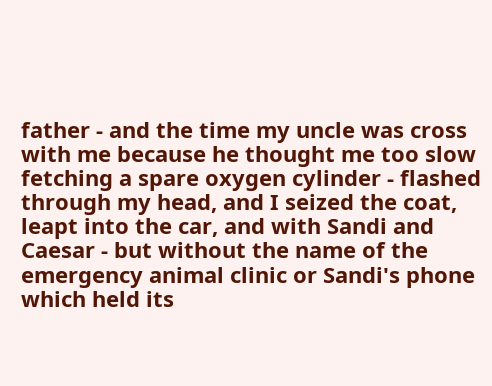father - and the time my uncle was cross with me because he thought me too slow fetching a spare oxygen cylinder - flashed through my head, and I seized the coat, leapt into the car, and with Sandi and Caesar - but without the name of the emergency animal clinic or Sandi's phone which held its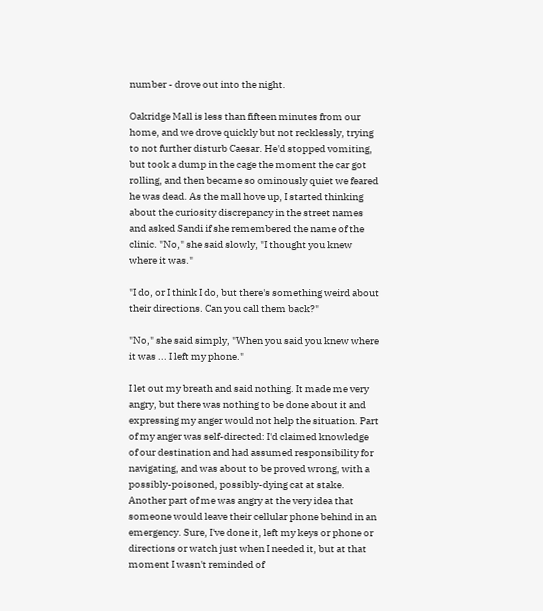number - drove out into the night.

Oakridge Mall is less than fifteen minutes from our home, and we drove quickly but not recklessly, trying to not further disturb Caesar. He'd stopped vomiting, but took a dump in the cage the moment the car got rolling, and then became so ominously quiet we feared he was dead. As the mall hove up, I started thinking about the curiosity discrepancy in the street names and asked Sandi if she remembered the name of the clinic. "No," she said slowly, "I thought you knew where it was."

"I do, or I think I do, but there's something weird about their directions. Can you call them back?"

"No," she said simply, "When you said you knew where it was ... I left my phone."

I let out my breath and said nothing. It made me very angry, but there was nothing to be done about it and expressing my anger would not help the situation. Part of my anger was self-directed: I'd claimed knowledge of our destination and had assumed responsibility for navigating, and was about to be proved wrong, with a possibly-poisoned, possibly-dying cat at stake. Another part of me was angry at the very idea that someone would leave their cellular phone behind in an emergency. Sure, I've done it, left my keys or phone or directions or watch just when I needed it, but at that moment I wasn't reminded of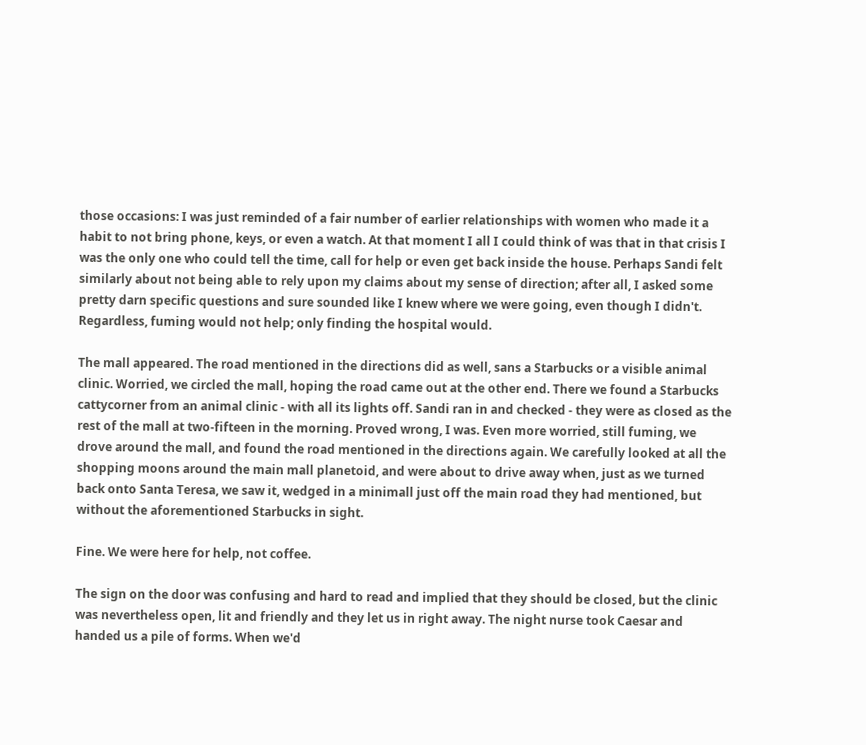those occasions: I was just reminded of a fair number of earlier relationships with women who made it a habit to not bring phone, keys, or even a watch. At that moment I all I could think of was that in that crisis I was the only one who could tell the time, call for help or even get back inside the house. Perhaps Sandi felt similarly about not being able to rely upon my claims about my sense of direction; after all, I asked some pretty darn specific questions and sure sounded like I knew where we were going, even though I didn't. Regardless, fuming would not help; only finding the hospital would.

The mall appeared. The road mentioned in the directions did as well, sans a Starbucks or a visible animal clinic. Worried, we circled the mall, hoping the road came out at the other end. There we found a Starbucks cattycorner from an animal clinic - with all its lights off. Sandi ran in and checked - they were as closed as the rest of the mall at two-fifteen in the morning. Proved wrong, I was. Even more worried, still fuming, we drove around the mall, and found the road mentioned in the directions again. We carefully looked at all the shopping moons around the main mall planetoid, and were about to drive away when, just as we turned back onto Santa Teresa, we saw it, wedged in a minimall just off the main road they had mentioned, but without the aforementioned Starbucks in sight.

Fine. We were here for help, not coffee.

The sign on the door was confusing and hard to read and implied that they should be closed, but the clinic was nevertheless open, lit and friendly and they let us in right away. The night nurse took Caesar and handed us a pile of forms. When we'd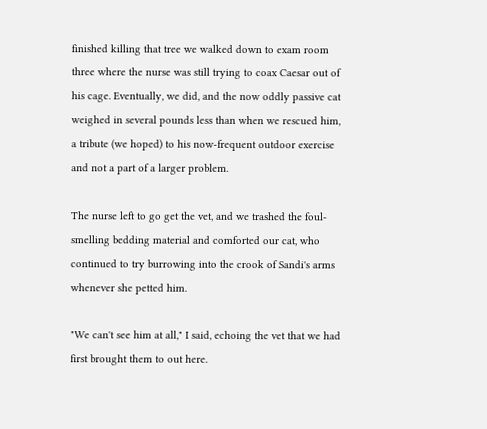finished killing that tree we walked down to exam room three where the nurse was still trying to coax Caesar out of his cage. Eventually, we did, and the now oddly passive cat weighed in several pounds less than when we rescued him, a tribute (we hoped) to his now-frequent outdoor exercise and not a part of a larger problem.

The nurse left to go get the vet, and we trashed the foul-smelling bedding material and comforted our cat, who continued to try burrowing into the crook of Sandi's arms whenever she petted him.

"We can't see him at all," I said, echoing the vet that we had first brought them to out here.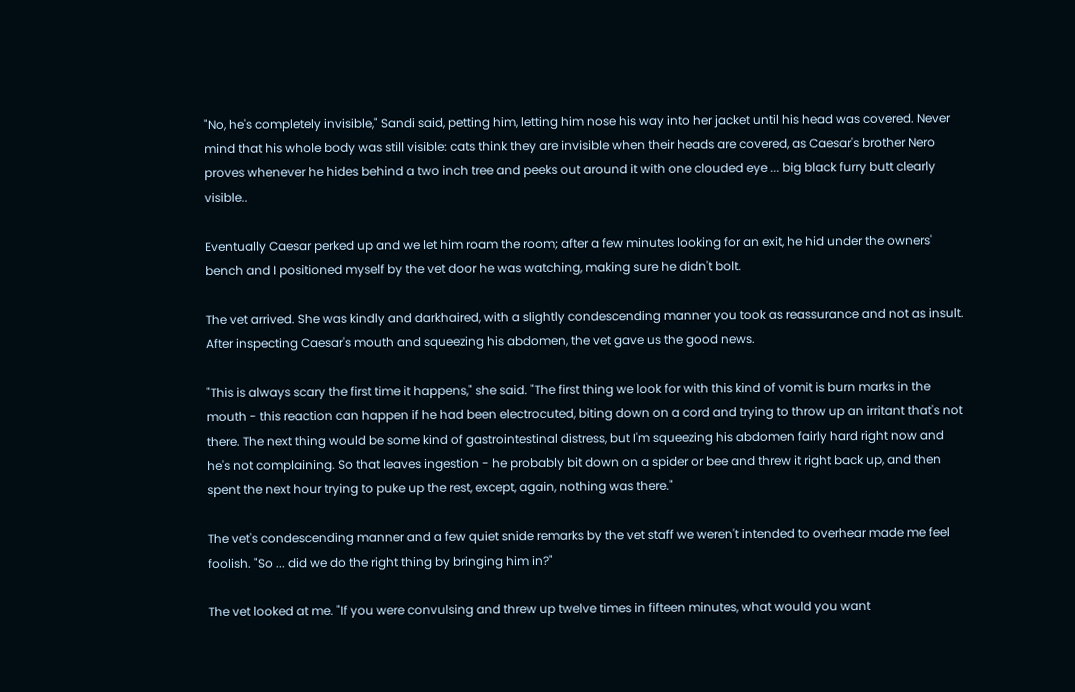"No, he's completely invisible," Sandi said, petting him, letting him nose his way into her jacket until his head was covered. Never mind that his whole body was still visible: cats think they are invisible when their heads are covered, as Caesar's brother Nero proves whenever he hides behind a two inch tree and peeks out around it with one clouded eye ... big black furry butt clearly visible..

Eventually Caesar perked up and we let him roam the room; after a few minutes looking for an exit, he hid under the owners' bench and I positioned myself by the vet door he was watching, making sure he didn't bolt.

The vet arrived. She was kindly and darkhaired, with a slightly condescending manner you took as reassurance and not as insult. After inspecting Caesar's mouth and squeezing his abdomen, the vet gave us the good news.

"This is always scary the first time it happens," she said. "The first thing we look for with this kind of vomit is burn marks in the mouth - this reaction can happen if he had been electrocuted, biting down on a cord and trying to throw up an irritant that's not there. The next thing would be some kind of gastrointestinal distress, but I'm squeezing his abdomen fairly hard right now and he's not complaining. So that leaves ingestion - he probably bit down on a spider or bee and threw it right back up, and then spent the next hour trying to puke up the rest, except, again, nothing was there."

The vet's condescending manner and a few quiet snide remarks by the vet staff we weren't intended to overhear made me feel foolish. "So ... did we do the right thing by bringing him in?"

The vet looked at me. "If you were convulsing and threw up twelve times in fifteen minutes, what would you want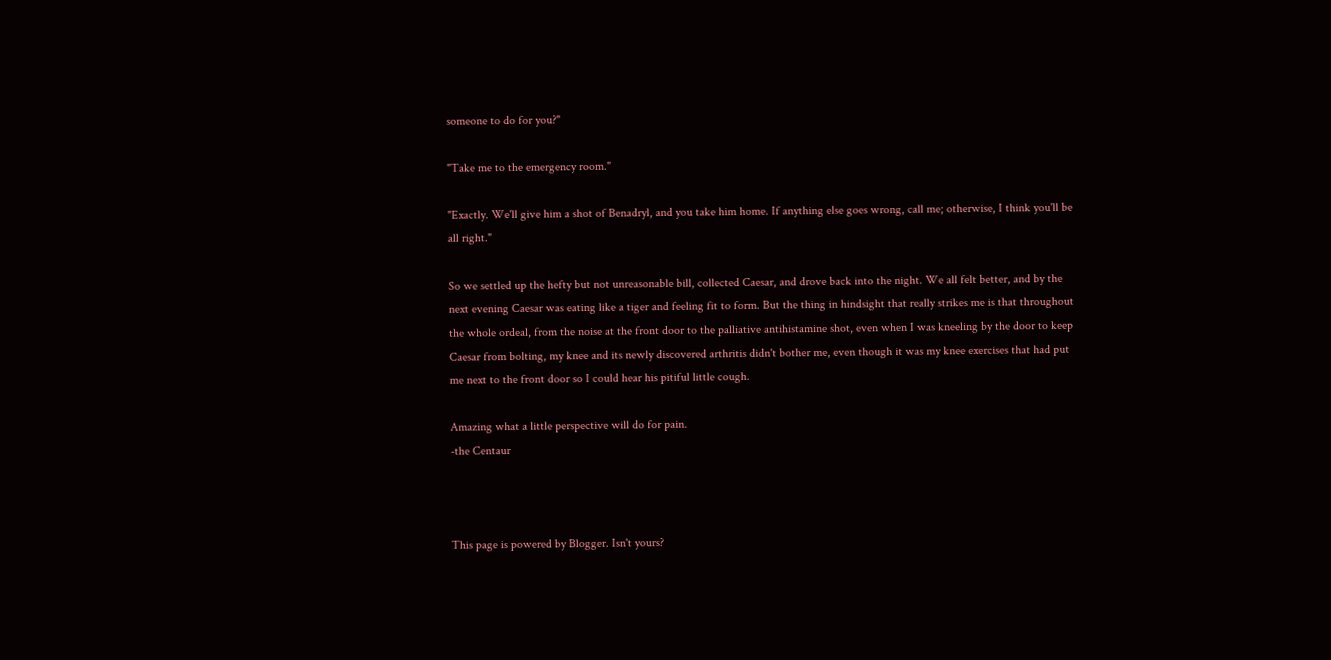someone to do for you?"

"Take me to the emergency room."

"Exactly. We'll give him a shot of Benadryl, and you take him home. If anything else goes wrong, call me; otherwise, I think you'll be all right."

So we settled up the hefty but not unreasonable bill, collected Caesar, and drove back into the night. We all felt better, and by the next evening Caesar was eating like a tiger and feeling fit to form. But the thing in hindsight that really strikes me is that throughout the whole ordeal, from the noise at the front door to the palliative antihistamine shot, even when I was kneeling by the door to keep Caesar from bolting, my knee and its newly discovered arthritis didn't bother me, even though it was my knee exercises that had put me next to the front door so I could hear his pitiful little cough.

Amazing what a little perspective will do for pain.
-the Centaur



This page is powered by Blogger. Isn't yours?